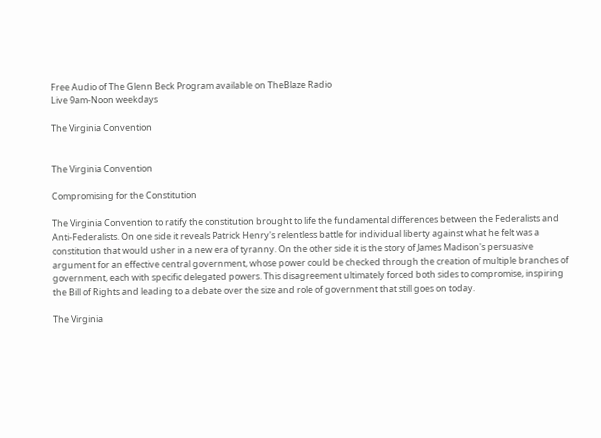Free Audio of The Glenn Beck Program available on TheBlaze Radio
Live 9am-Noon weekdays

The Virginia Convention


The Virginia Convention

Compromising for the Constitution

The Virginia Convention to ratify the constitution brought to life the fundamental differences between the Federalists and Anti-Federalists. On one side it reveals Patrick Henry's relentless battle for individual liberty against what he felt was a constitution that would usher in a new era of tyranny. On the other side it is the story of James Madison's persuasive argument for an effective central government, whose power could be checked through the creation of multiple branches of government, each with specific delegated powers. This disagreement ultimately forced both sides to compromise, inspiring the Bill of Rights and leading to a debate over the size and role of government that still goes on today.

The Virginia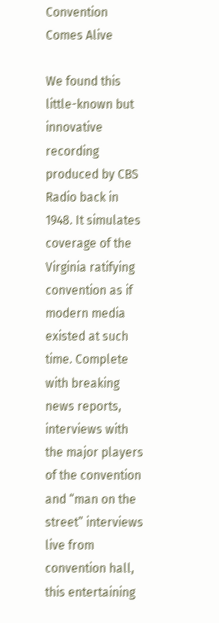Convention Comes Alive

We found this little-known but innovative recording produced by CBS Radio back in 1948. It simulates coverage of the Virginia ratifying convention as if  modern media existed at such time. Complete with breaking news reports, interviews with the major players of the convention and “man on the street” interviews live from convention hall, this entertaining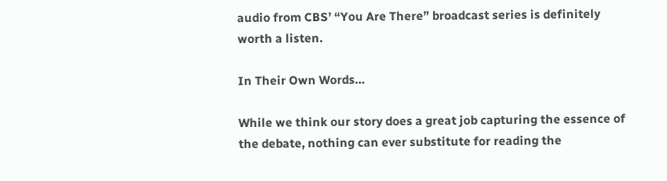audio from CBS’ “You Are There” broadcast series is definitely worth a listen.

In Their Own Words…

While we think our story does a great job capturing the essence of the debate, nothing can ever substitute for reading the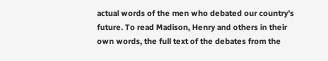actual words of the men who debated our country’s future. To read Madison, Henry and others in their own words, the full text of the debates from the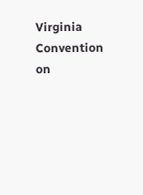Virginia Convention on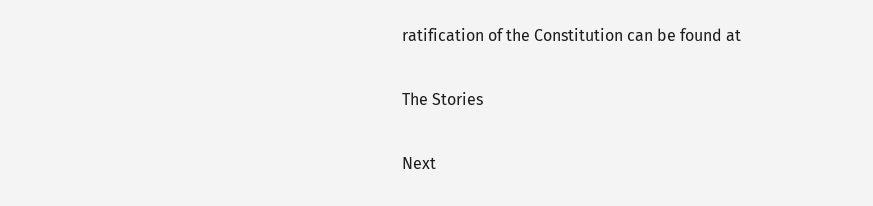ratification of the Constitution can be found at

The Stories

Next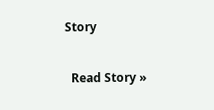Story

  Read Story »